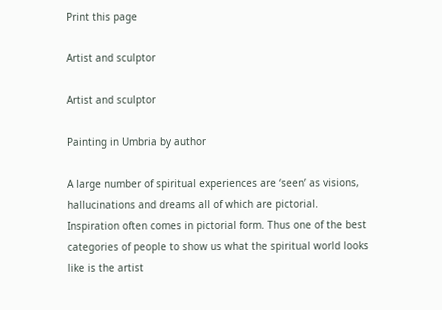Print this page

Artist and sculptor

Artist and sculptor

Painting in Umbria by author

A large number of spiritual experiences are ‘seen’ as visions, hallucinations and dreams all of which are pictorial. Inspiration often comes in pictorial form. Thus one of the best categories of people to show us what the spiritual world looks like is the artist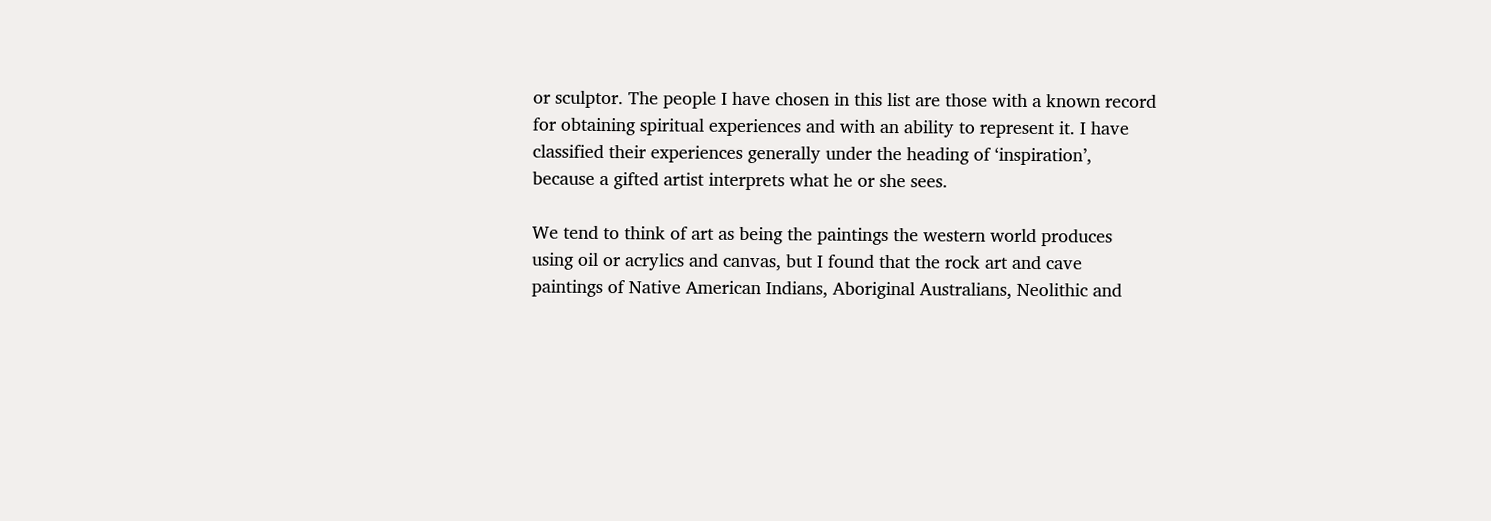or sculptor. The people I have chosen in this list are those with a known record for obtaining spiritual experiences and with an ability to represent it. I have classified their experiences generally under the heading of ‘inspiration’, because a gifted artist interprets what he or she sees.

We tend to think of art as being the paintings the western world produces using oil or acrylics and canvas, but I found that the rock art and cave paintings of Native American Indians, Aboriginal Australians, Neolithic and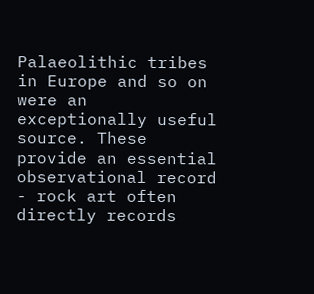Palaeolithic tribes in Europe and so on were an exceptionally useful source. These provide an essential observational record - rock art often directly records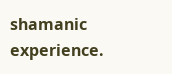shamanic experience.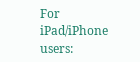For iPad/iPhone users: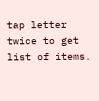tap letter twice to get list of items.